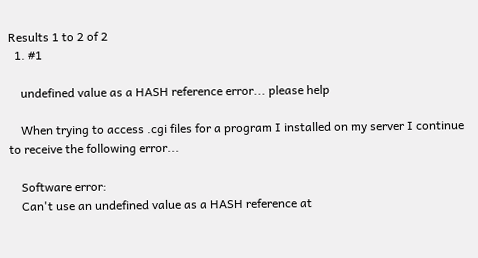Results 1 to 2 of 2
  1. #1

    undefined value as a HASH reference error... please help

    When trying to access .cgi files for a program I installed on my server I continue to receive the following error...

    Software error:
    Can't use an undefined value as a HASH reference at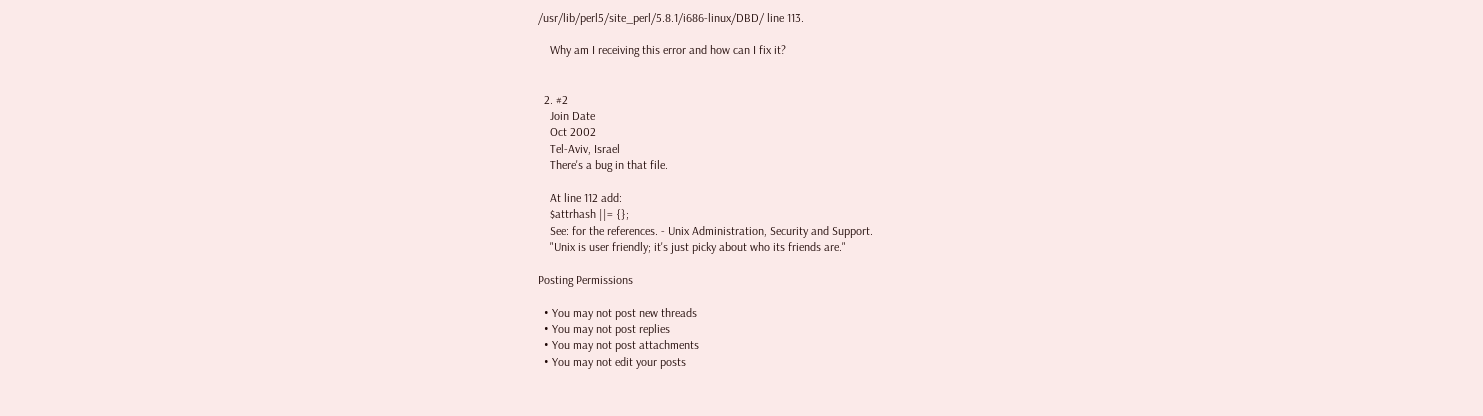/usr/lib/perl5/site_perl/5.8.1/i686-linux/DBD/ line 113.

    Why am I receiving this error and how can I fix it?


  2. #2
    Join Date
    Oct 2002
    Tel-Aviv, Israel
    There's a bug in that file.

    At line 112 add:
    $attrhash ||= {};
    See: for the references. - Unix Administration, Security and Support.
    "Unix is user friendly; it's just picky about who its friends are."

Posting Permissions

  • You may not post new threads
  • You may not post replies
  • You may not post attachments
  • You may not edit your posts